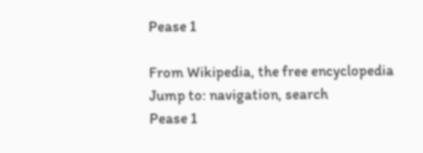Pease 1

From Wikipedia, the free encyclopedia
Jump to: navigation, search
Pease 1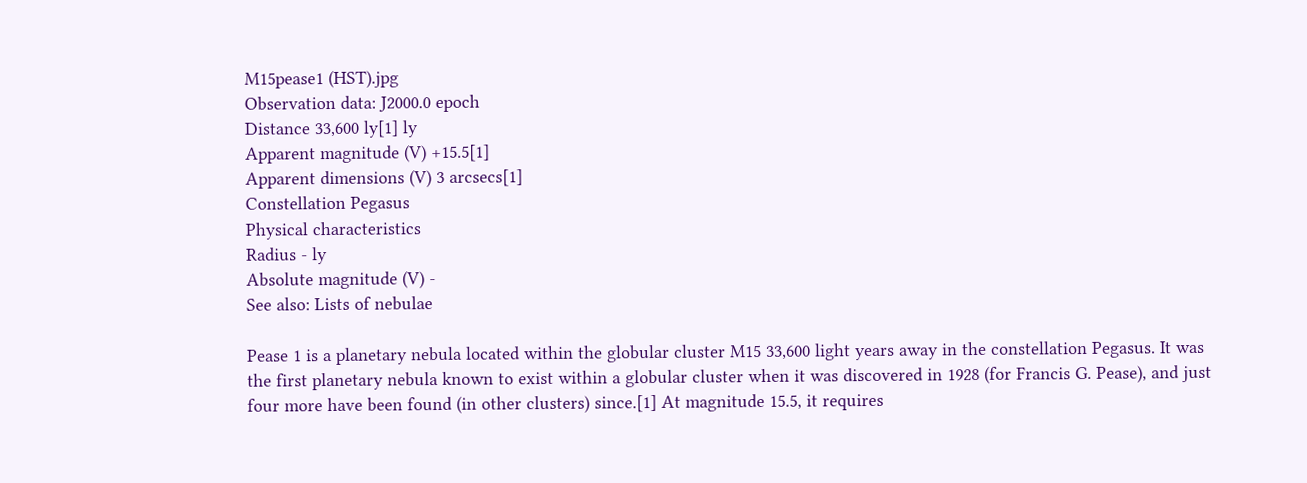M15pease1 (HST).jpg
Observation data: J2000.0 epoch
Distance 33,600 ly[1] ly
Apparent magnitude (V) +15.5[1]
Apparent dimensions (V) 3 arcsecs[1]
Constellation Pegasus
Physical characteristics
Radius - ly
Absolute magnitude (V) -
See also: Lists of nebulae

Pease 1 is a planetary nebula located within the globular cluster M15 33,600 light years away in the constellation Pegasus. It was the first planetary nebula known to exist within a globular cluster when it was discovered in 1928 (for Francis G. Pease), and just four more have been found (in other clusters) since.[1] At magnitude 15.5, it requires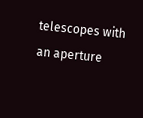telescopes with an aperture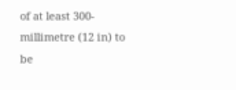of at least 300-millimetre (12 in) to be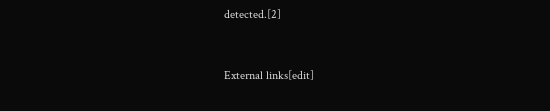detected.[2]


External links[edit]